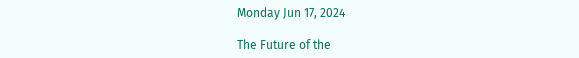Monday Jun 17, 2024

The Future of the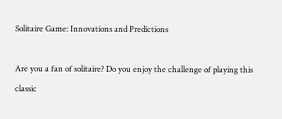Solitaire Game: Innovations and Predictions

Are you a fan of solitaire? Do you enjoy the challenge of playing this classic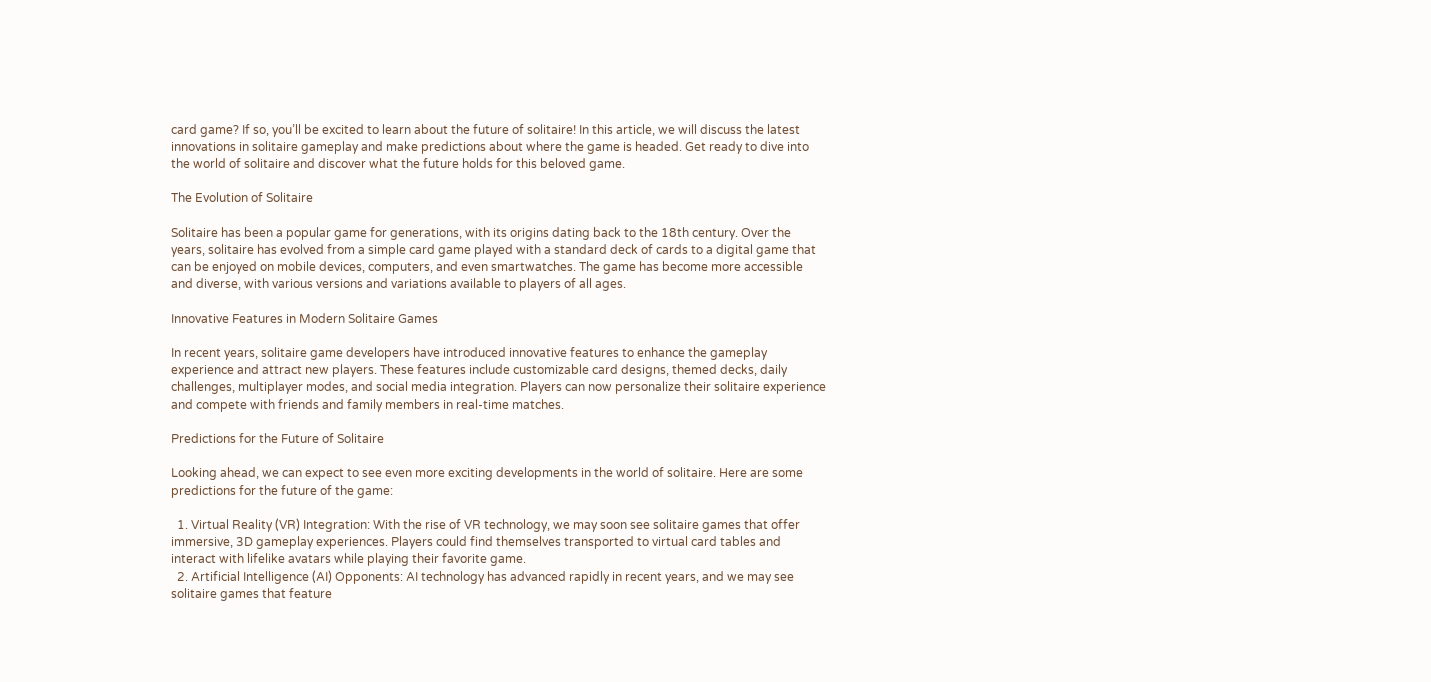card game? If so, you’ll be excited to learn about the future of solitaire! In this article, we will discuss the latest innovations in solitaire gameplay and make predictions about where the game is headed. Get ready to dive into the world of solitaire and discover what the future holds for this beloved game.

The Evolution of Solitaire

Solitaire has been a popular game for generations, with its origins dating back to the 18th century. Over the years, solitaire has evolved from a simple card game played with a standard deck of cards to a digital game that can be enjoyed on mobile devices, computers, and even smartwatches. The game has become more accessible and diverse, with various versions and variations available to players of all ages.

Innovative Features in Modern Solitaire Games

In recent years, solitaire game developers have introduced innovative features to enhance the gameplay experience and attract new players. These features include customizable card designs, themed decks, daily challenges, multiplayer modes, and social media integration. Players can now personalize their solitaire experience and compete with friends and family members in real-time matches.

Predictions for the Future of Solitaire

Looking ahead, we can expect to see even more exciting developments in the world of solitaire. Here are some predictions for the future of the game:

  1. Virtual Reality (VR) Integration: With the rise of VR technology, we may soon see solitaire games that offer immersive, 3D gameplay experiences. Players could find themselves transported to virtual card tables and interact with lifelike avatars while playing their favorite game.
  2. Artificial Intelligence (AI) Opponents: AI technology has advanced rapidly in recent years, and we may see solitaire games that feature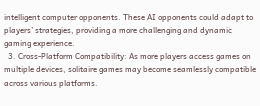intelligent computer opponents. These AI opponents could adapt to players’ strategies, providing a more challenging and dynamic gaming experience.
  3. Cross-Platform Compatibility: As more players access games on multiple devices, solitaire games may become seamlessly compatible across various platforms.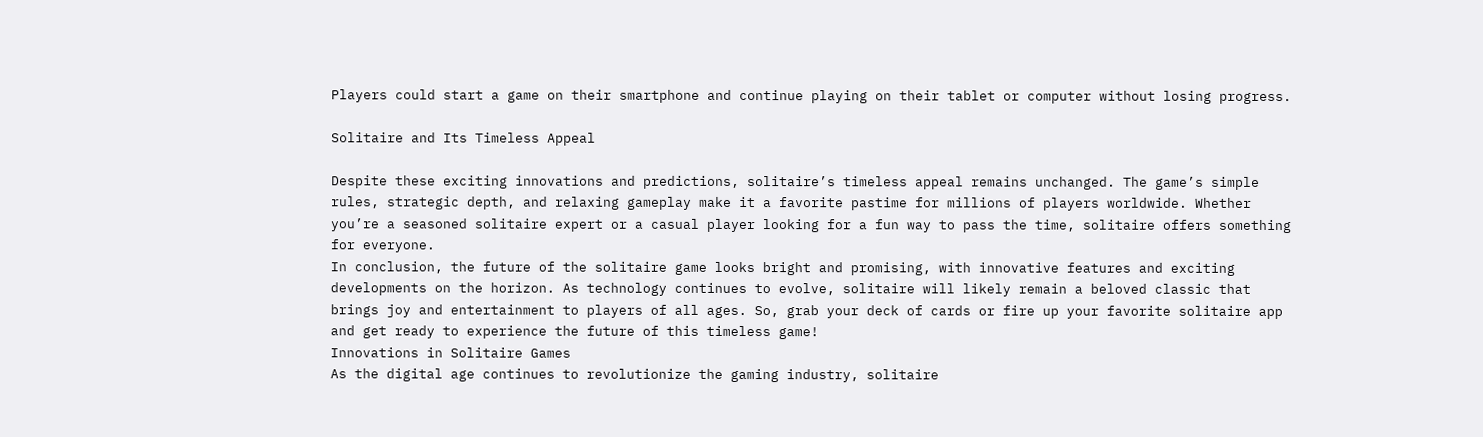Players could start a game on their smartphone and continue playing on their tablet or computer without losing progress.

Solitaire and Its Timeless Appeal

Despite these exciting innovations and predictions, solitaire’s timeless appeal remains unchanged. The game’s simple rules, strategic depth, and relaxing gameplay make it a favorite pastime for millions of players worldwide. Whether you’re a seasoned solitaire expert or a casual player looking for a fun way to pass the time, solitaire offers something for everyone.
In conclusion, the future of the solitaire game looks bright and promising, with innovative features and exciting developments on the horizon. As technology continues to evolve, solitaire will likely remain a beloved classic that brings joy and entertainment to players of all ages. So, grab your deck of cards or fire up your favorite solitaire app and get ready to experience the future of this timeless game!
Innovations in Solitaire Games
As the digital age continues to revolutionize the gaming industry, solitaire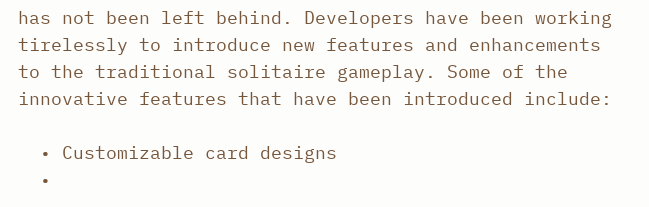has not been left behind. Developers have been working tirelessly to introduce new features and enhancements to the traditional solitaire gameplay. Some of the innovative features that have been introduced include:

  • Customizable card designs
  •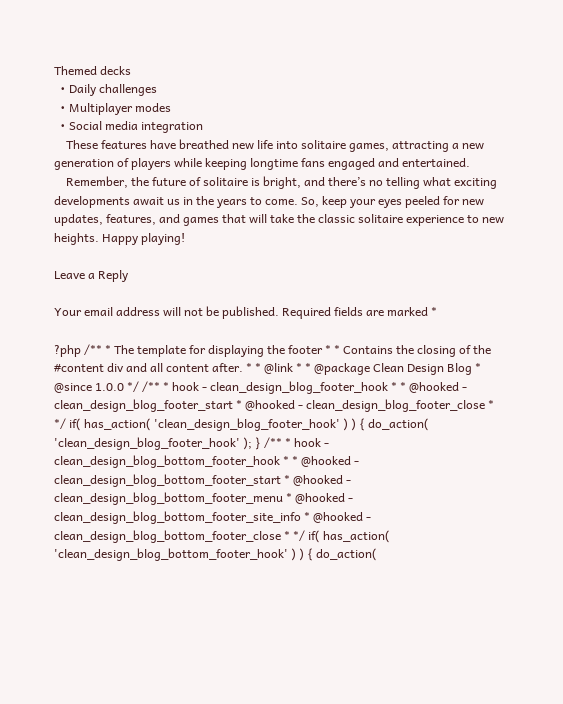Themed decks
  • Daily challenges
  • Multiplayer modes
  • Social media integration
    These features have breathed new life into solitaire games, attracting a new generation of players while keeping longtime fans engaged and entertained.
    Remember, the future of solitaire is bright, and there’s no telling what exciting developments await us in the years to come. So, keep your eyes peeled for new updates, features, and games that will take the classic solitaire experience to new heights. Happy playing!

Leave a Reply

Your email address will not be published. Required fields are marked *

?php /** * The template for displaying the footer * * Contains the closing of the #content div and all content after. * * @link * * @package Clean Design Blog * @since 1.0.0 */ /** * hook - clean_design_blog_footer_hook * * @hooked - clean_design_blog_footer_start * @hooked - clean_design_blog_footer_close * */ if( has_action( 'clean_design_blog_footer_hook' ) ) { do_action( 'clean_design_blog_footer_hook' ); } /** * hook - clean_design_blog_bottom_footer_hook * * @hooked - clean_design_blog_bottom_footer_start * @hooked - clean_design_blog_bottom_footer_menu * @hooked - clean_design_blog_bottom_footer_site_info * @hooked - clean_design_blog_bottom_footer_close * */ if( has_action( 'clean_design_blog_bottom_footer_hook' ) ) { do_action(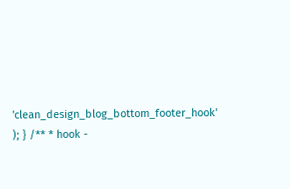'clean_design_blog_bottom_footer_hook' ); } /** * hook -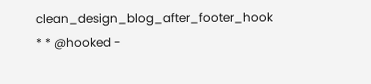clean_design_blog_after_footer_hook * * @hooked -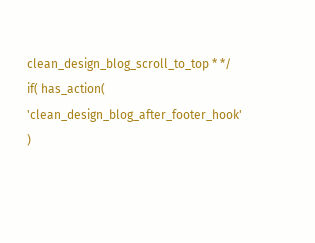clean_design_blog_scroll_to_top * */ if( has_action( 'clean_design_blog_after_footer_hook' )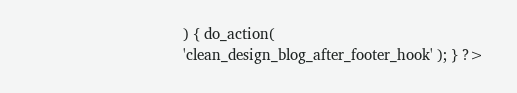) { do_action( 'clean_design_blog_after_footer_hook' ); } ?>